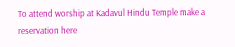To attend worship at Kadavul Hindu Temple make a reservation here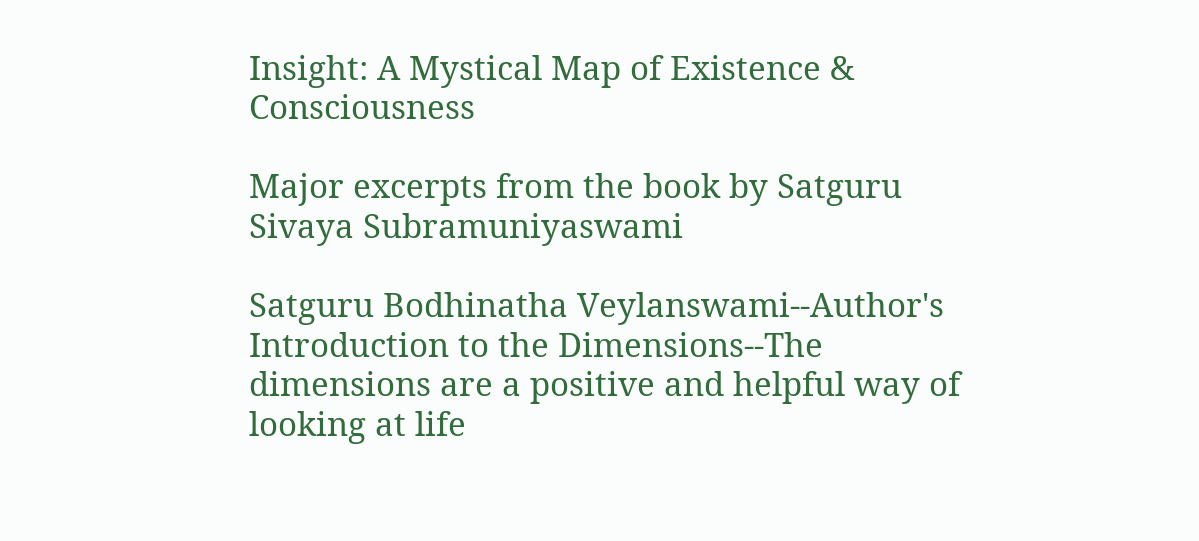Insight: A Mystical Map of Existence & Consciousness

Major excerpts from the book by Satguru Sivaya Subramuniyaswami

Satguru Bodhinatha Veylanswami--Author's Introduction to the Dimensions--The dimensions are a positive and helpful way of looking at life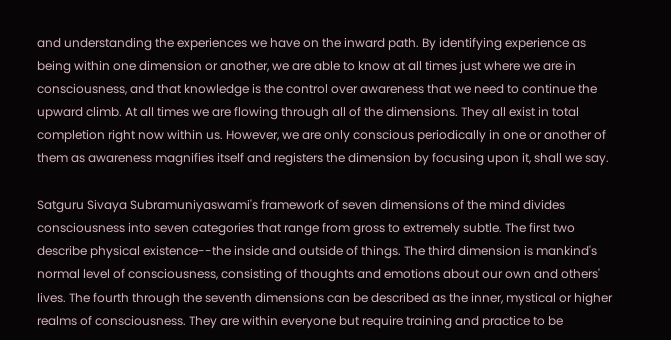and understanding the experiences we have on the inward path. By identifying experience as being within one dimension or another, we are able to know at all times just where we are in consciousness, and that knowledge is the control over awareness that we need to continue the upward climb. At all times we are flowing through all of the dimensions. They all exist in total completion right now within us. However, we are only conscious periodically in one or another of them as awareness magnifies itself and registers the dimension by focusing upon it, shall we say.

Satguru Sivaya Subramuniyaswami's framework of seven dimensions of the mind divides consciousness into seven categories that range from gross to extremely subtle. The first two describe physical existence--the inside and outside of things. The third dimension is mankind's normal level of consciousness, consisting of thoughts and emotions about our own and others' lives. The fourth through the seventh dimensions can be described as the inner, mystical or higher realms of consciousness. They are within everyone but require training and practice to be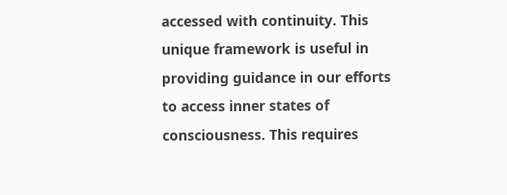accessed with continuity. This unique framework is useful in providing guidance in our efforts to access inner states of consciousness. This requires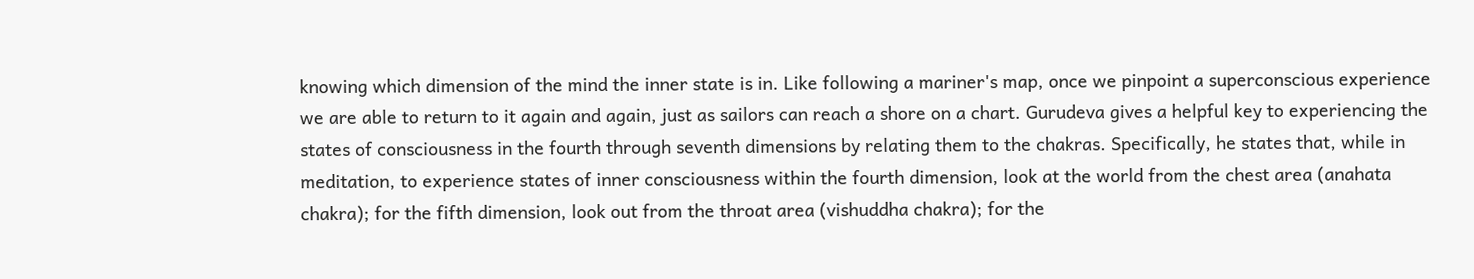knowing which dimension of the mind the inner state is in. Like following a mariner's map, once we pinpoint a superconscious experience we are able to return to it again and again, just as sailors can reach a shore on a chart. Gurudeva gives a helpful key to experiencing the states of consciousness in the fourth through seventh dimensions by relating them to the chakras. Specifically, he states that, while in meditation, to experience states of inner consciousness within the fourth dimension, look at the world from the chest area (anahata chakra); for the fifth dimension, look out from the throat area (vishuddha chakra); for the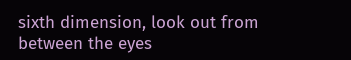sixth dimension, look out from between the eyes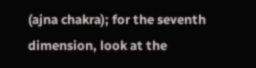(ajna chakra); for the seventh dimension, look at the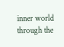inner world through the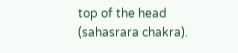top of the head (sahasrara chakra).